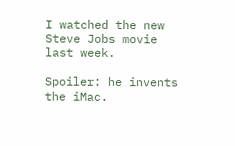I watched the new Steve Jobs movie last week.

Spoiler: he invents the iMac.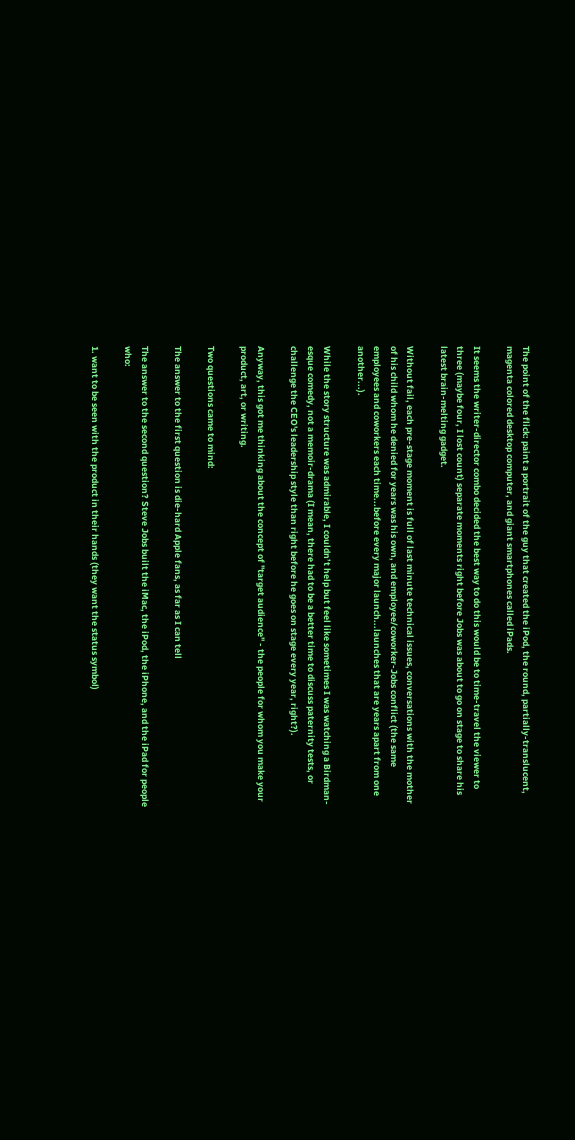The point of the flick: paint a portrait of the guy that created the iPod, the round, partially-translucent, magenta colored desktop computer, and giant smartphones called iPads.

It seems the writer-director combo decided the best way to do this would be to time-travel the viewer to three (maybe four, I lost count) separate moments right before Jobs was about to go on stage to share his latest brain-melting gadget.

Without fail, each pre-stage moment is full of last minute technical issues, conversations with the mother of his child whom he denied for years was his own, and employee/coworker-Jobs conflict (the same employees and coworkers each time...before every major launch...launches that are years apart from one another...).

While the story structure was admirable, I couldn’t help but feel like sometimes I was watching a Birdman-esque comedy, not a memoir-drama (I mean, there had to be a better time to discuss paternity tests, or challenge the CEO's leadership style than right before he goes on stage every year, right?).

Anyway, this got me thinking about the concept of "target audience" - the people for whom you make your product, art, or writing.

Two questions came to mind:

The answer to the first question is die-hard Apple fans, as far as I can tell

The answer to the second question? Steve Jobs built the iMac, the iPod, the iPhone, and the iPad for people who:

1. want to be seen with the product in their hands (they want the status symbol)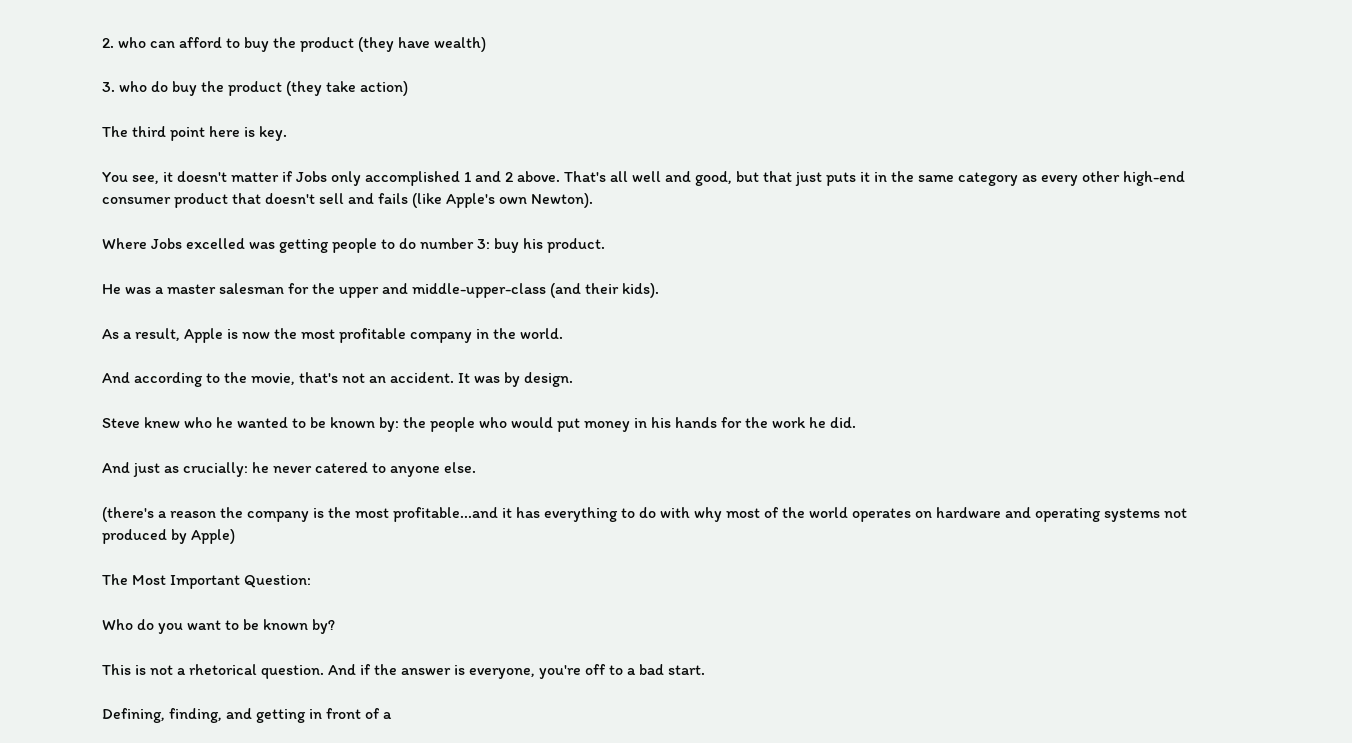2. who can afford to buy the product (they have wealth)

3. who do buy the product (they take action)

The third point here is key.

You see, it doesn't matter if Jobs only accomplished 1 and 2 above. That's all well and good, but that just puts it in the same category as every other high-end consumer product that doesn't sell and fails (like Apple's own Newton).

Where Jobs excelled was getting people to do number 3: buy his product.

He was a master salesman for the upper and middle-upper-class (and their kids).

As a result, Apple is now the most profitable company in the world.

And according to the movie, that's not an accident. It was by design.

Steve knew who he wanted to be known by: the people who would put money in his hands for the work he did.

And just as crucially: he never catered to anyone else.

(there's a reason the company is the most profitable...and it has everything to do with why most of the world operates on hardware and operating systems not produced by Apple)

The Most Important Question:

Who do you want to be known by?

This is not a rhetorical question. And if the answer is everyone, you're off to a bad start.

Defining, finding, and getting in front of a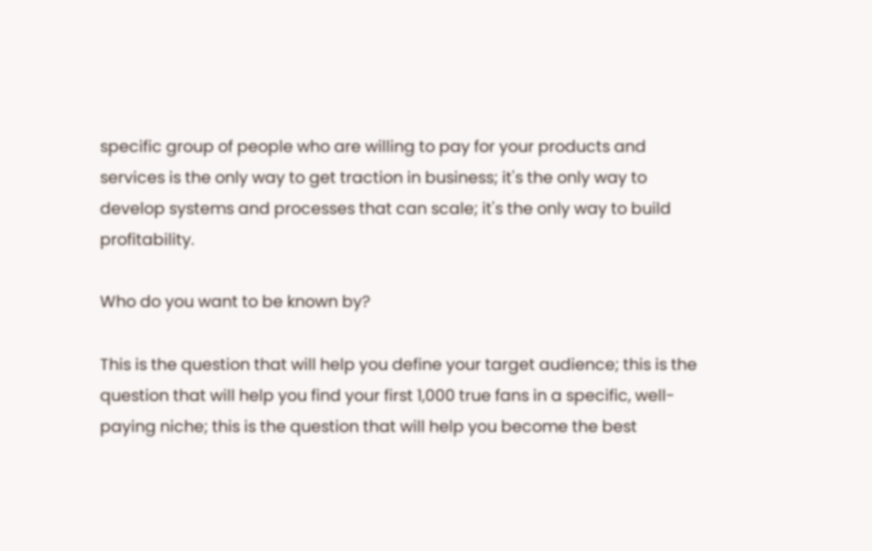specific group of people who are willing to pay for your products and services is the only way to get traction in business; it's the only way to develop systems and processes that can scale; it's the only way to build profitability.

Who do you want to be known by?

This is the question that will help you define your target audience; this is the question that will help you find your first 1,000 true fans in a specific, well-paying niche; this is the question that will help you become the best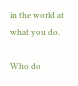in the world at what you do.

Who do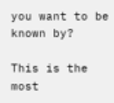you want to be known by?

This is the most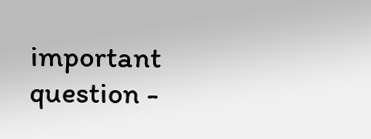important question -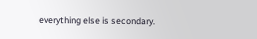everything else is secondary.